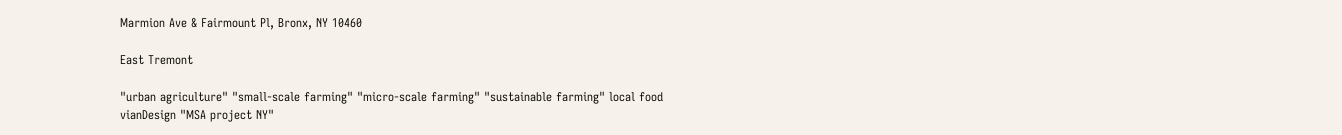Marmion Ave & Fairmount Pl, Bronx, NY 10460

East Tremont

"urban agriculture" "small-scale farming" "micro-scale farming" "sustainable farming" local food vianDesign "MSA project NY"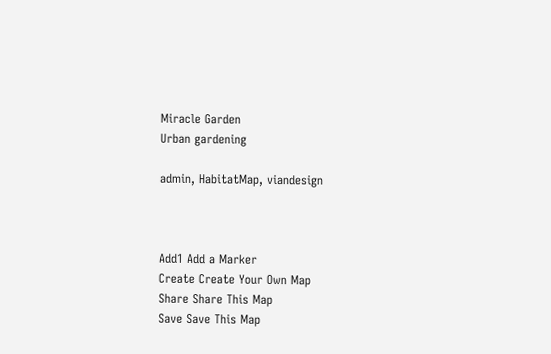Miracle Garden
Urban gardening

admin, HabitatMap, viandesign



Add1 Add a Marker
Create Create Your Own Map
Share Share This Map
Save Save This Map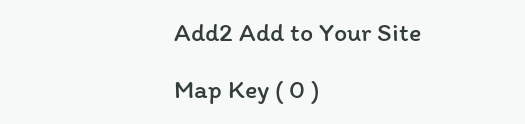Add2 Add to Your Site

Map Key ( 0 )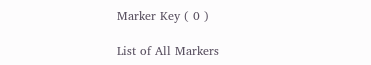Marker Key ( 0 )

List of All Markers